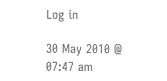Log in

30 May 2010 @ 07:47 am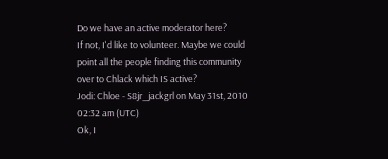Do we have an active moderator here?
If not, I'd like to volunteer. Maybe we could point all the people finding this community over to Chlack which IS active?
Jodi: Chloe - S8jr_jackgrl on May 31st, 2010 02:32 am (UTC)
Ok, I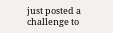just posted a challenge to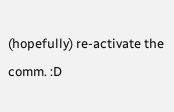(hopefully) re-activate the comm. :D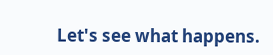Let's see what happens.